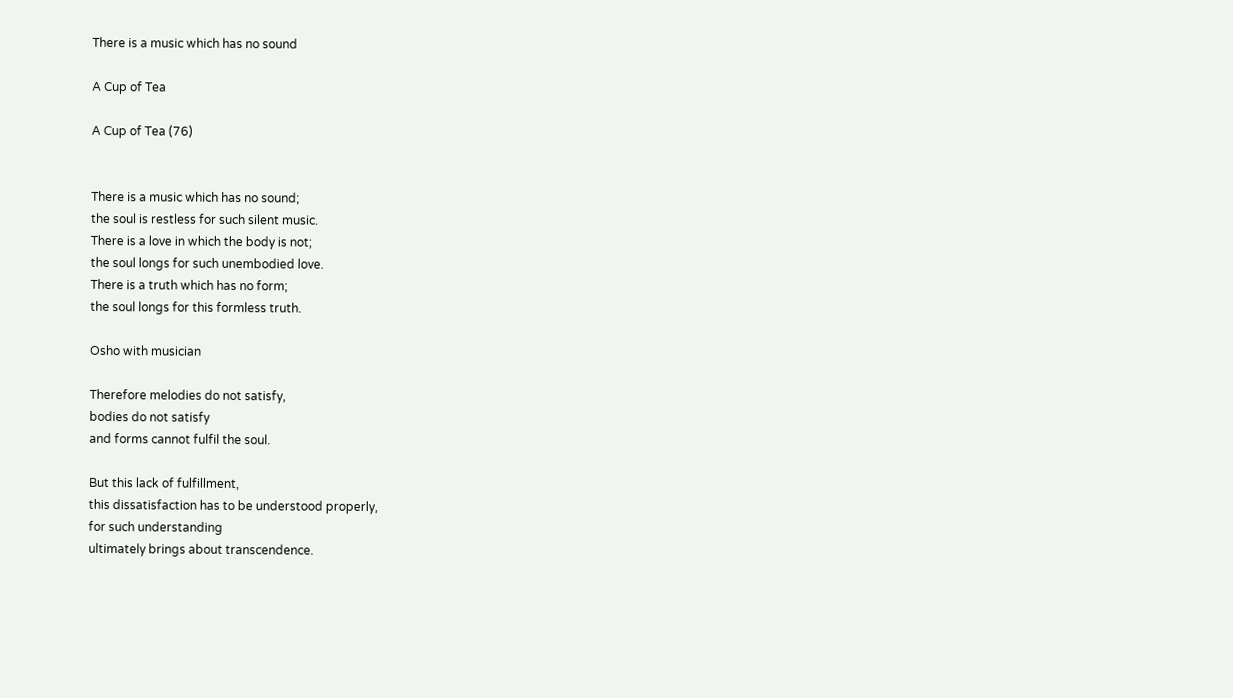There is a music which has no sound

A Cup of Tea

A Cup of Tea (76)


There is a music which has no sound;
the soul is restless for such silent music.
There is a love in which the body is not;
the soul longs for such unembodied love.
There is a truth which has no form;
the soul longs for this formless truth.

Osho with musician

Therefore melodies do not satisfy,
bodies do not satisfy
and forms cannot fulfil the soul.

But this lack of fulfillment,
this dissatisfaction has to be understood properly,
for such understanding
ultimately brings about transcendence.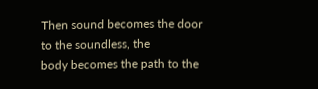Then sound becomes the door to the soundless, the
body becomes the path to the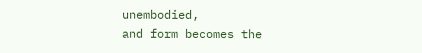unembodied,
and form becomes the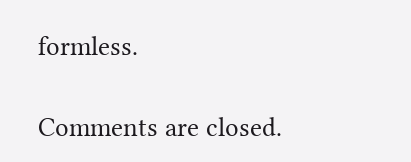formless.

Comments are closed.